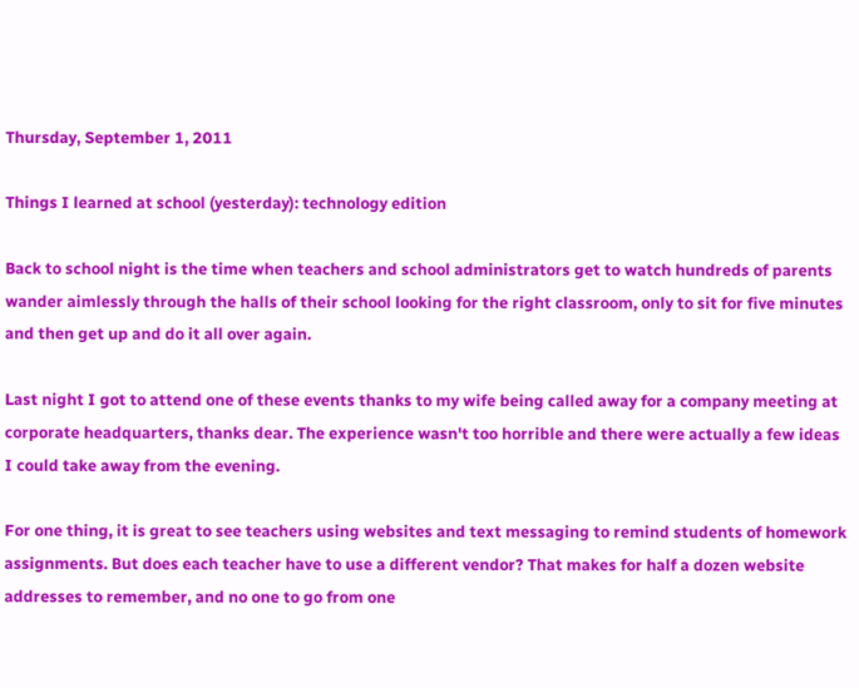Thursday, September 1, 2011

Things I learned at school (yesterday): technology edition

Back to school night is the time when teachers and school administrators get to watch hundreds of parents wander aimlessly through the halls of their school looking for the right classroom, only to sit for five minutes and then get up and do it all over again.

Last night I got to attend one of these events thanks to my wife being called away for a company meeting at corporate headquarters, thanks dear. The experience wasn't too horrible and there were actually a few ideas I could take away from the evening.

For one thing, it is great to see teachers using websites and text messaging to remind students of homework assignments. But does each teacher have to use a different vendor? That makes for half a dozen website addresses to remember, and no one to go from one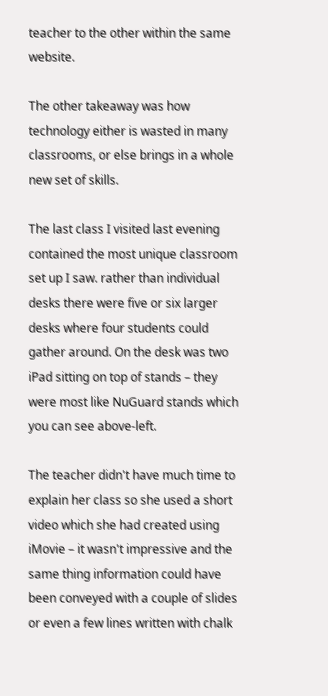teacher to the other within the same website.

The other takeaway was how technology either is wasted in many classrooms, or else brings in a whole new set of skills.

The last class I visited last evening contained the most unique classroom set up I saw. rather than individual desks there were five or six larger desks where four students could gather around. On the desk was two iPad sitting on top of stands – they were most like NuGuard stands which you can see above-left.

The teacher didn't have much time to explain her class so she used a short video which she had created using iMovie – it wasn't impressive and the same thing information could have been conveyed with a couple of slides or even a few lines written with chalk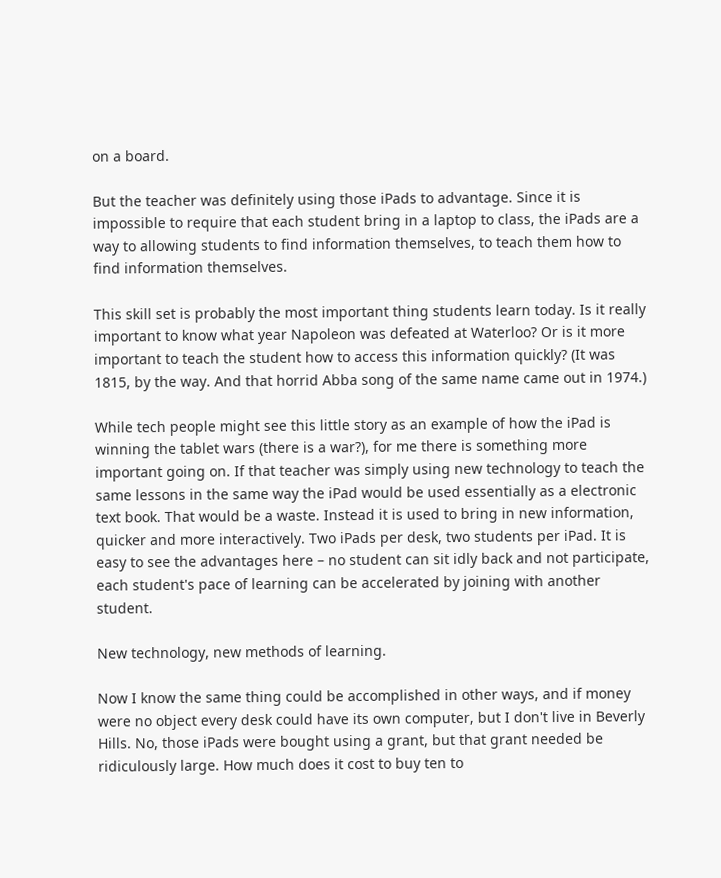on a board.

But the teacher was definitely using those iPads to advantage. Since it is impossible to require that each student bring in a laptop to class, the iPads are a way to allowing students to find information themselves, to teach them how to find information themselves.

This skill set is probably the most important thing students learn today. Is it really important to know what year Napoleon was defeated at Waterloo? Or is it more important to teach the student how to access this information quickly? (It was 1815, by the way. And that horrid Abba song of the same name came out in 1974.)

While tech people might see this little story as an example of how the iPad is winning the tablet wars (there is a war?), for me there is something more important going on. If that teacher was simply using new technology to teach the same lessons in the same way the iPad would be used essentially as a electronic text book. That would be a waste. Instead it is used to bring in new information, quicker and more interactively. Two iPads per desk, two students per iPad. It is easy to see the advantages here – no student can sit idly back and not participate, each student's pace of learning can be accelerated by joining with another student.

New technology, new methods of learning.

Now I know the same thing could be accomplished in other ways, and if money were no object every desk could have its own computer, but I don't live in Beverly Hills. No, those iPads were bought using a grant, but that grant needed be ridiculously large. How much does it cost to buy ten to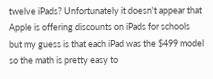twelve iPads? Unfortunately it doesn't appear that Apple is offering discounts on iPads for schools but my guess is that each iPad was the $499 model so the math is pretty easy to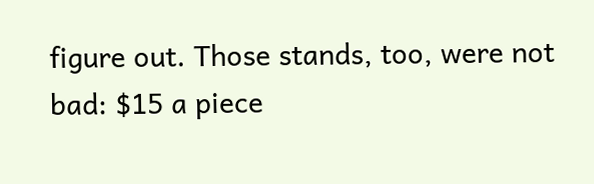figure out. Those stands, too, were not bad: $15 a piece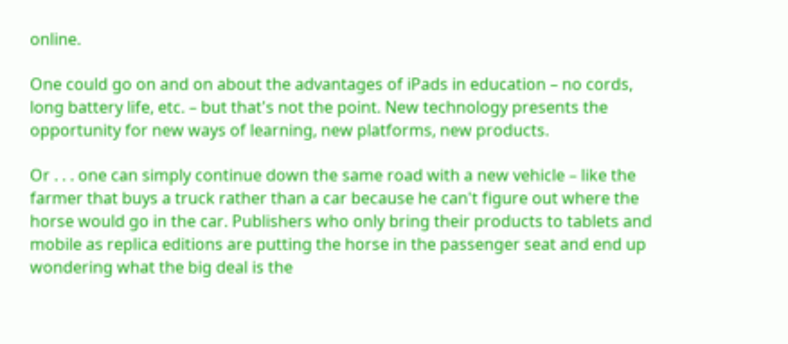online.

One could go on and on about the advantages of iPads in education – no cords, long battery life, etc. – but that's not the point. New technology presents the opportunity for new ways of learning, new platforms, new products.

Or . . . one can simply continue down the same road with a new vehicle – like the farmer that buys a truck rather than a car because he can't figure out where the horse would go in the car. Publishers who only bring their products to tablets and mobile as replica editions are putting the horse in the passenger seat and end up wondering what the big deal is the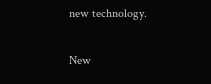new technology.

New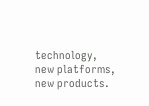technology, new platforms, new products.